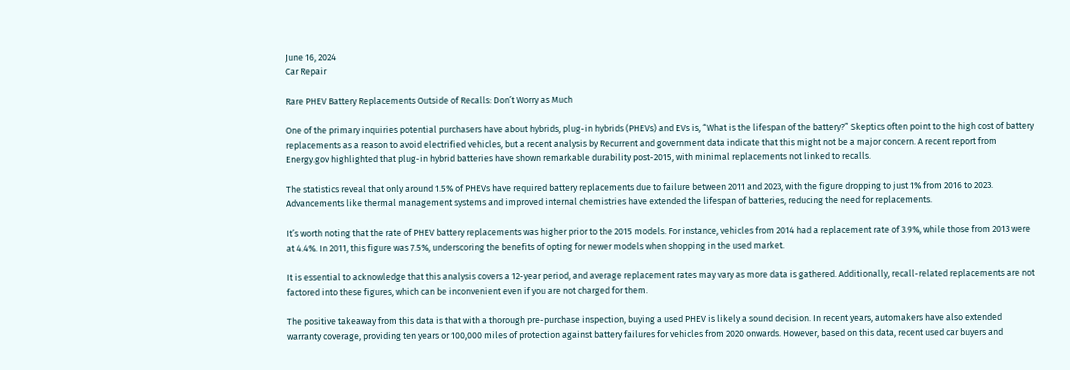June 16, 2024
Car Repair

Rare PHEV Battery Replacements Outside of Recalls: Don’t Worry as Much

One of the primary inquiries potential purchasers have about hybrids, plug-in hybrids (PHEVs) and EVs is, “What is the lifespan of the battery?” Skeptics often point to the high cost of battery replacements as a reason to avoid electrified vehicles, but a recent analysis by Recurrent and government data indicate that this might not be a major concern. A recent report from Energy.gov highlighted that plug-in hybrid batteries have shown remarkable durability post-2015, with minimal replacements not linked to recalls.

The statistics reveal that only around 1.5% of PHEVs have required battery replacements due to failure between 2011 and 2023, with the figure dropping to just 1% from 2016 to 2023. Advancements like thermal management systems and improved internal chemistries have extended the lifespan of batteries, reducing the need for replacements.

It’s worth noting that the rate of PHEV battery replacements was higher prior to the 2015 models. For instance, vehicles from 2014 had a replacement rate of 3.9%, while those from 2013 were at 4.4%. In 2011, this figure was 7.5%, underscoring the benefits of opting for newer models when shopping in the used market.

It is essential to acknowledge that this analysis covers a 12-year period, and average replacement rates may vary as more data is gathered. Additionally, recall-related replacements are not factored into these figures, which can be inconvenient even if you are not charged for them.

The positive takeaway from this data is that with a thorough pre-purchase inspection, buying a used PHEV is likely a sound decision. In recent years, automakers have also extended warranty coverage, providing ten years or 100,000 miles of protection against battery failures for vehicles from 2020 onwards. However, based on this data, recent used car buyers and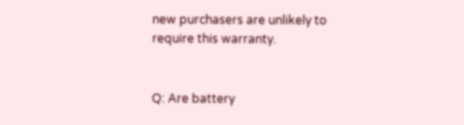new purchasers are unlikely to require this warranty.


Q: Are battery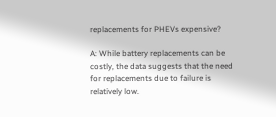replacements for PHEVs expensive?

A: While battery replacements can be costly, the data suggests that the need for replacements due to failure is relatively low.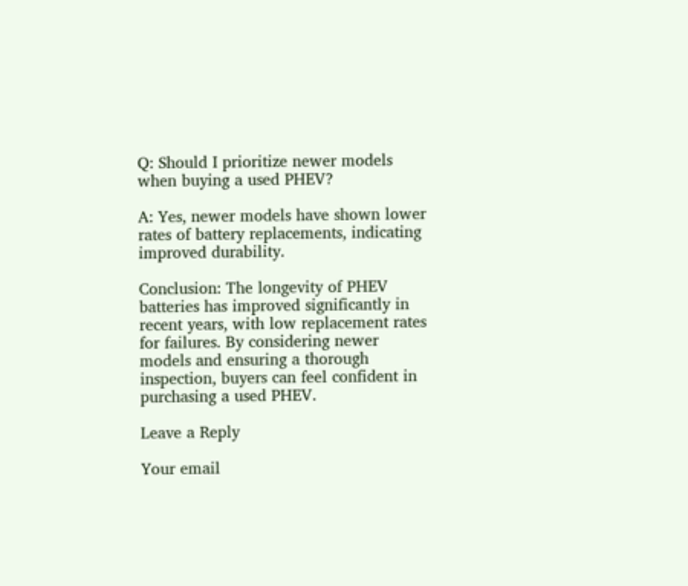Q: Should I prioritize newer models when buying a used PHEV?

A: Yes, newer models have shown lower rates of battery replacements, indicating improved durability.

Conclusion: The longevity of PHEV batteries has improved significantly in recent years, with low replacement rates for failures. By considering newer models and ensuring a thorough inspection, buyers can feel confident in purchasing a used PHEV.

Leave a Reply

Your email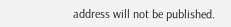address will not be published.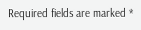Required fields are marked *